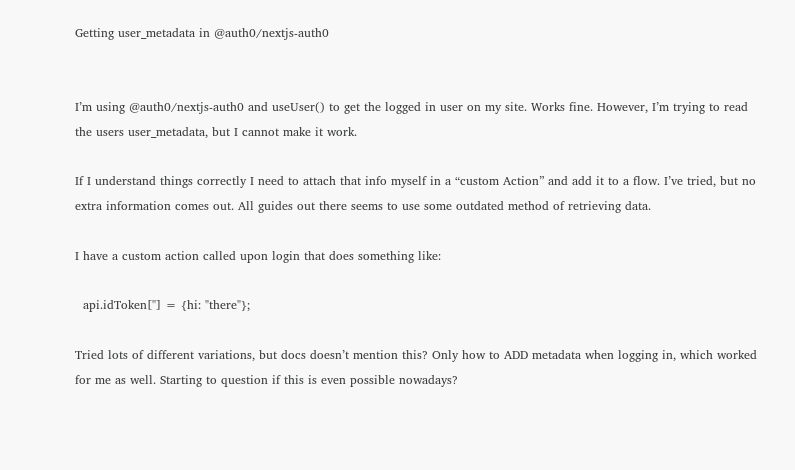Getting user_metadata in @auth0/nextjs-auth0


I’m using @auth0/nextjs-auth0 and useUser() to get the logged in user on my site. Works fine. However, I’m trying to read the users user_metadata, but I cannot make it work.

If I understand things correctly I need to attach that info myself in a “custom Action” and add it to a flow. I’ve tried, but no extra information comes out. All guides out there seems to use some outdated method of retrieving data.

I have a custom action called upon login that does something like:

  api.idToken[''] = {hi: "there"};

Tried lots of different variations, but docs doesn’t mention this? Only how to ADD metadata when logging in, which worked for me as well. Starting to question if this is even possible nowadays?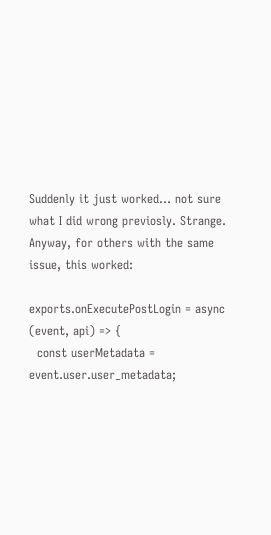Suddenly it just worked… not sure what I did wrong previosly. Strange. Anyway, for others with the same issue, this worked:

exports.onExecutePostLogin = async (event, api) => {
  const userMetadata = event.user.user_metadata;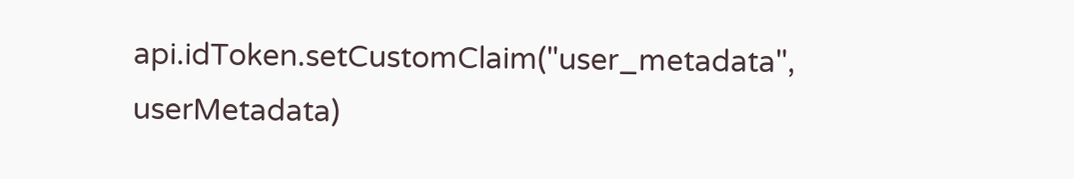api.idToken.setCustomClaim("user_metadata", userMetadata)